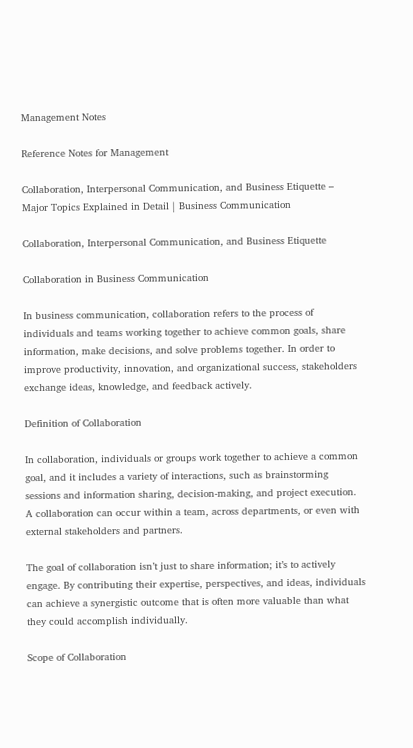Management Notes

Reference Notes for Management

Collaboration, Interpersonal Communication, and Business Etiquette – Major Topics Explained in Detail | Business Communication

Collaboration, Interpersonal Communication, and Business Etiquette

Collaboration in Business Communication

In business communication, collaboration refers to the process of individuals and teams working together to achieve common goals, share information, make decisions, and solve problems together. In order to improve productivity, innovation, and organizational success, stakeholders exchange ideas, knowledge, and feedback actively.

Definition of Collaboration

In collaboration, individuals or groups work together to achieve a common goal, and it includes a variety of interactions, such as brainstorming sessions and information sharing, decision-making, and project execution. A collaboration can occur within a team, across departments, or even with external stakeholders and partners.

The goal of collaboration isn’t just to share information; it’s to actively engage. By contributing their expertise, perspectives, and ideas, individuals can achieve a synergistic outcome that is often more valuable than what they could accomplish individually.

Scope of Collaboration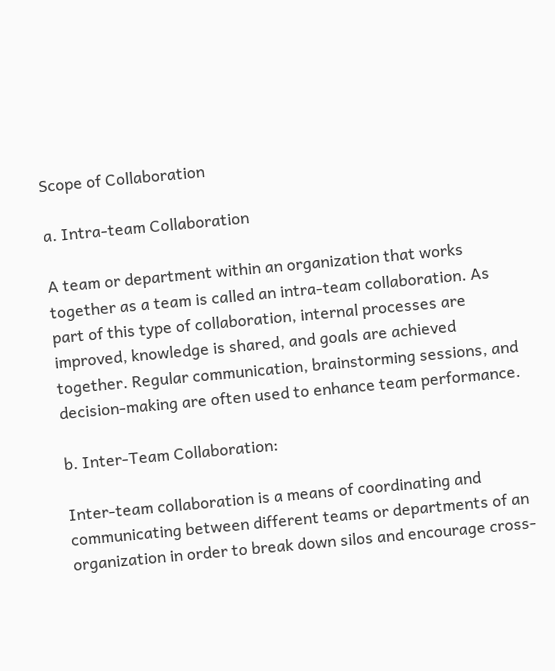Scope of Collaboration

a. Intra-team Collaboration

A team or department within an organization that works together as a team is called an intra-team collaboration. As part of this type of collaboration, internal processes are improved, knowledge is shared, and goals are achieved together. Regular communication, brainstorming sessions, and decision-making are often used to enhance team performance.

b. Inter-Team Collaboration:

Inter-team collaboration is a means of coordinating and communicating between different teams or departments of an organization in order to break down silos and encourage cross-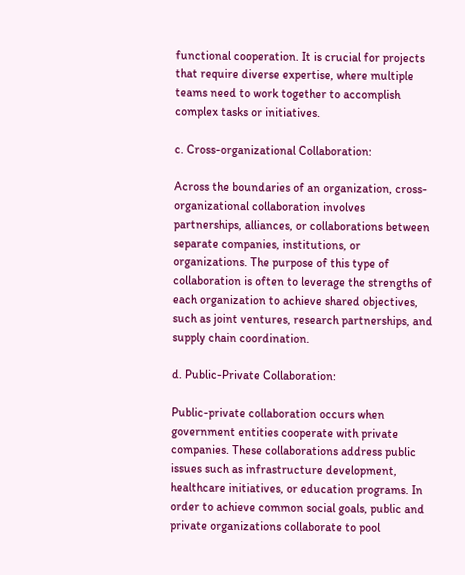functional cooperation. It is crucial for projects that require diverse expertise, where multiple teams need to work together to accomplish complex tasks or initiatives.

c. Cross-organizational Collaboration:

Across the boundaries of an organization, cross-organizational collaboration involves partnerships, alliances, or collaborations between separate companies, institutions, or organizations. The purpose of this type of collaboration is often to leverage the strengths of each organization to achieve shared objectives, such as joint ventures, research partnerships, and supply chain coordination.

d. Public-Private Collaboration:

Public-private collaboration occurs when government entities cooperate with private companies. These collaborations address public issues such as infrastructure development, healthcare initiatives, or education programs. In order to achieve common social goals, public and private organizations collaborate to pool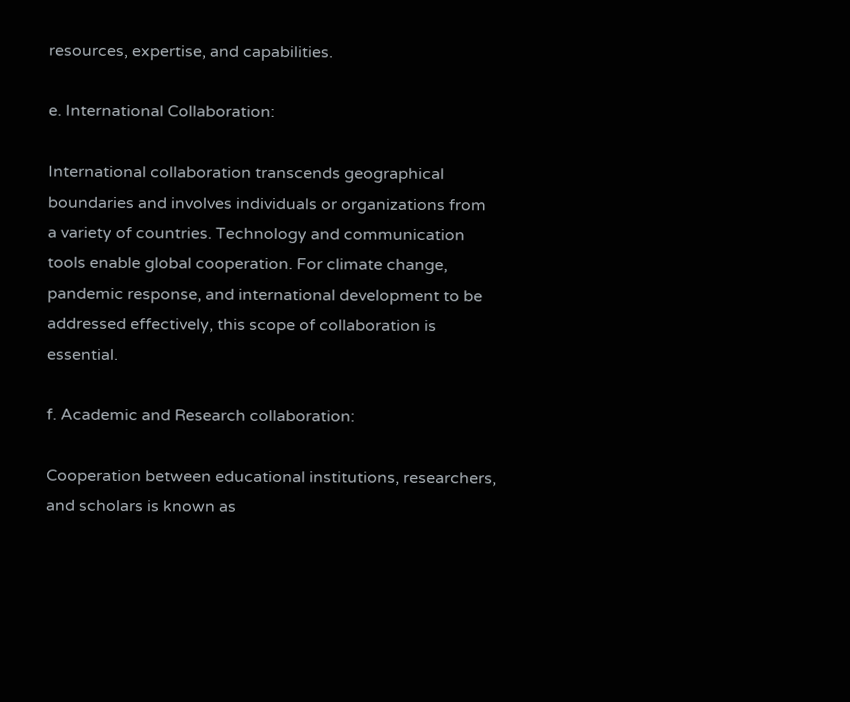resources, expertise, and capabilities.

e. International Collaboration:

International collaboration transcends geographical boundaries and involves individuals or organizations from a variety of countries. Technology and communication tools enable global cooperation. For climate change, pandemic response, and international development to be addressed effectively, this scope of collaboration is essential.

f. Academic and Research collaboration:

Cooperation between educational institutions, researchers, and scholars is known as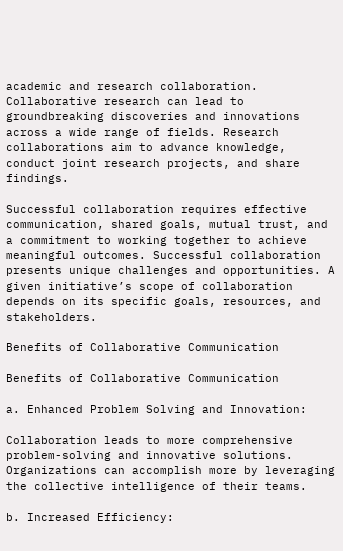academic and research collaboration. Collaborative research can lead to groundbreaking discoveries and innovations across a wide range of fields. Research collaborations aim to advance knowledge, conduct joint research projects, and share findings.

Successful collaboration requires effective communication, shared goals, mutual trust, and a commitment to working together to achieve meaningful outcomes. Successful collaboration presents unique challenges and opportunities. A given initiative’s scope of collaboration depends on its specific goals, resources, and stakeholders.

Benefits of Collaborative Communication

Benefits of Collaborative Communication

a. Enhanced Problem Solving and Innovation:

Collaboration leads to more comprehensive problem-solving and innovative solutions. Organizations can accomplish more by leveraging the collective intelligence of their teams.

b. Increased Efficiency: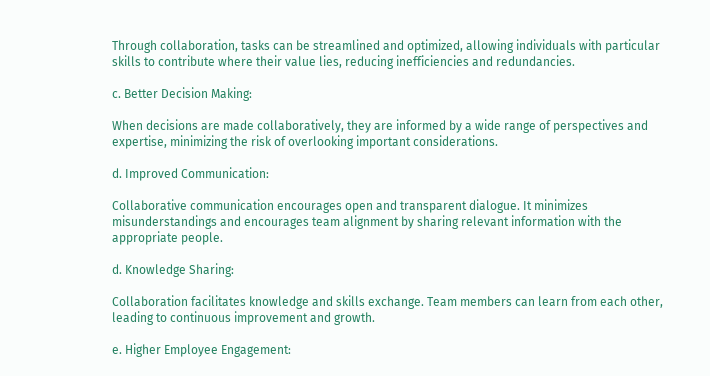Through collaboration, tasks can be streamlined and optimized, allowing individuals with particular skills to contribute where their value lies, reducing inefficiencies and redundancies.

c. Better Decision Making:

When decisions are made collaboratively, they are informed by a wide range of perspectives and expertise, minimizing the risk of overlooking important considerations.

d. Improved Communication:

Collaborative communication encourages open and transparent dialogue. It minimizes misunderstandings and encourages team alignment by sharing relevant information with the appropriate people.

d. Knowledge Sharing:

Collaboration facilitates knowledge and skills exchange. Team members can learn from each other, leading to continuous improvement and growth.

e. Higher Employee Engagement: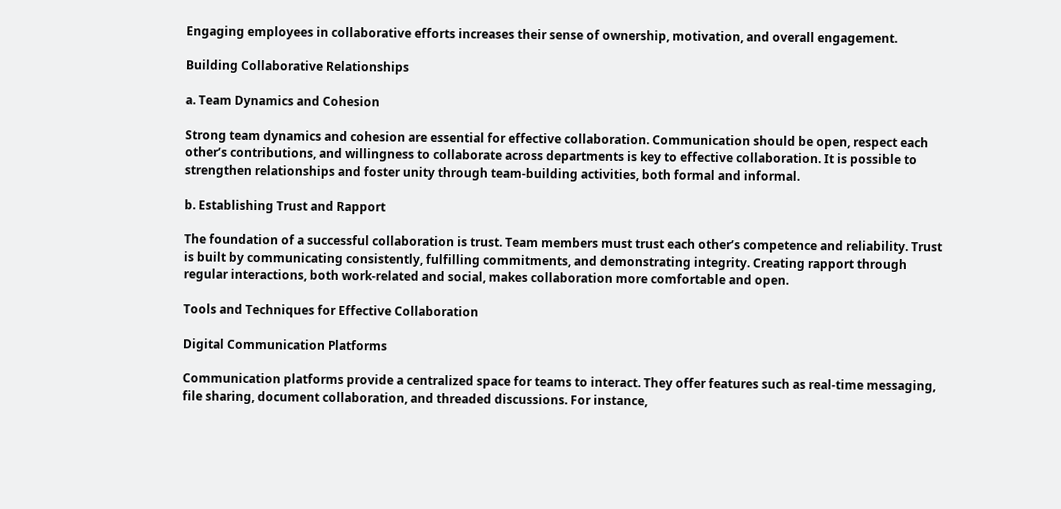Engaging employees in collaborative efforts increases their sense of ownership, motivation, and overall engagement.

Building Collaborative Relationships

a. Team Dynamics and Cohesion

Strong team dynamics and cohesion are essential for effective collaboration. Communication should be open, respect each other’s contributions, and willingness to collaborate across departments is key to effective collaboration. It is possible to strengthen relationships and foster unity through team-building activities, both formal and informal.

b. Establishing Trust and Rapport

The foundation of a successful collaboration is trust. Team members must trust each other’s competence and reliability. Trust is built by communicating consistently, fulfilling commitments, and demonstrating integrity. Creating rapport through regular interactions, both work-related and social, makes collaboration more comfortable and open.

Tools and Techniques for Effective Collaboration

Digital Communication Platforms

Communication platforms provide a centralized space for teams to interact. They offer features such as real-time messaging, file sharing, document collaboration, and threaded discussions. For instance,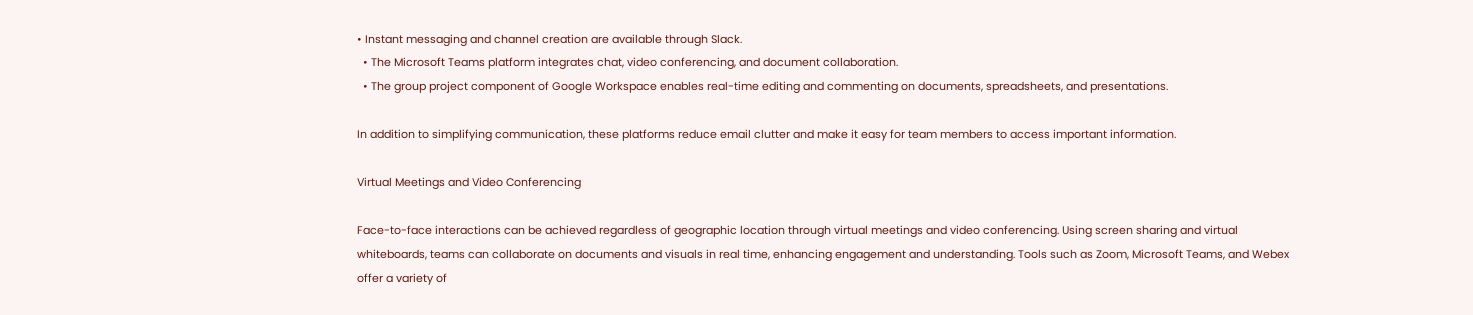• Instant messaging and channel creation are available through Slack.
  • The Microsoft Teams platform integrates chat, video conferencing, and document collaboration.
  • The group project component of Google Workspace enables real-time editing and commenting on documents, spreadsheets, and presentations.

In addition to simplifying communication, these platforms reduce email clutter and make it easy for team members to access important information.

Virtual Meetings and Video Conferencing

Face-to-face interactions can be achieved regardless of geographic location through virtual meetings and video conferencing. Using screen sharing and virtual whiteboards, teams can collaborate on documents and visuals in real time, enhancing engagement and understanding. Tools such as Zoom, Microsoft Teams, and Webex offer a variety of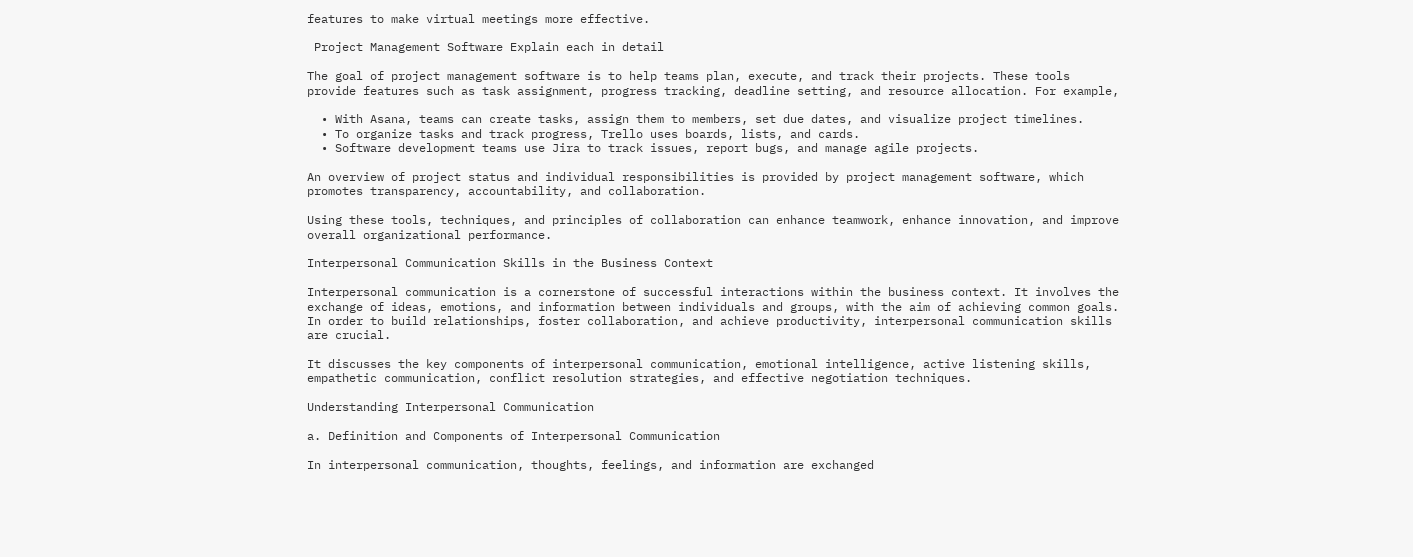features to make virtual meetings more effective.

 Project Management Software Explain each in detail

The goal of project management software is to help teams plan, execute, and track their projects. These tools provide features such as task assignment, progress tracking, deadline setting, and resource allocation. For example,

  • With Asana, teams can create tasks, assign them to members, set due dates, and visualize project timelines.
  • To organize tasks and track progress, Trello uses boards, lists, and cards.
  • Software development teams use Jira to track issues, report bugs, and manage agile projects.

An overview of project status and individual responsibilities is provided by project management software, which promotes transparency, accountability, and collaboration.

Using these tools, techniques, and principles of collaboration can enhance teamwork, enhance innovation, and improve overall organizational performance.

Interpersonal Communication Skills in the Business Context

Interpersonal communication is a cornerstone of successful interactions within the business context. It involves the exchange of ideas, emotions, and information between individuals and groups, with the aim of achieving common goals. In order to build relationships, foster collaboration, and achieve productivity, interpersonal communication skills are crucial.

It discusses the key components of interpersonal communication, emotional intelligence, active listening skills, empathetic communication, conflict resolution strategies, and effective negotiation techniques.

Understanding Interpersonal Communication

a. Definition and Components of Interpersonal Communication

In interpersonal communication, thoughts, feelings, and information are exchanged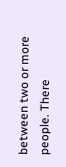between two or more people. There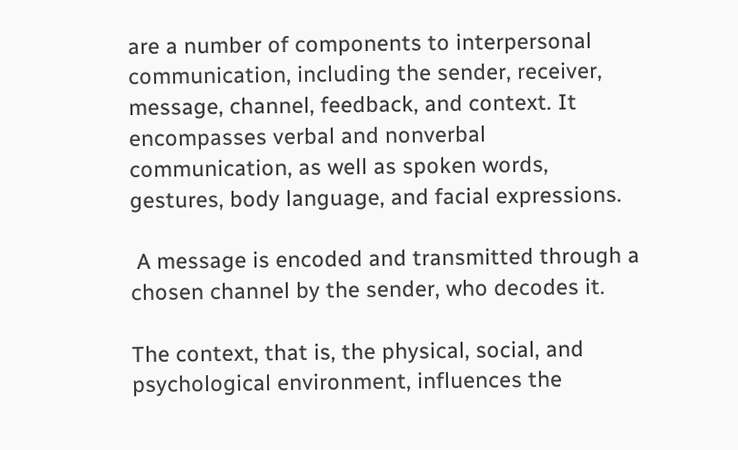are a number of components to interpersonal communication, including the sender, receiver, message, channel, feedback, and context. It encompasses verbal and nonverbal communication, as well as spoken words, gestures, body language, and facial expressions.

 A message is encoded and transmitted through a chosen channel by the sender, who decodes it.

The context, that is, the physical, social, and psychological environment, influences the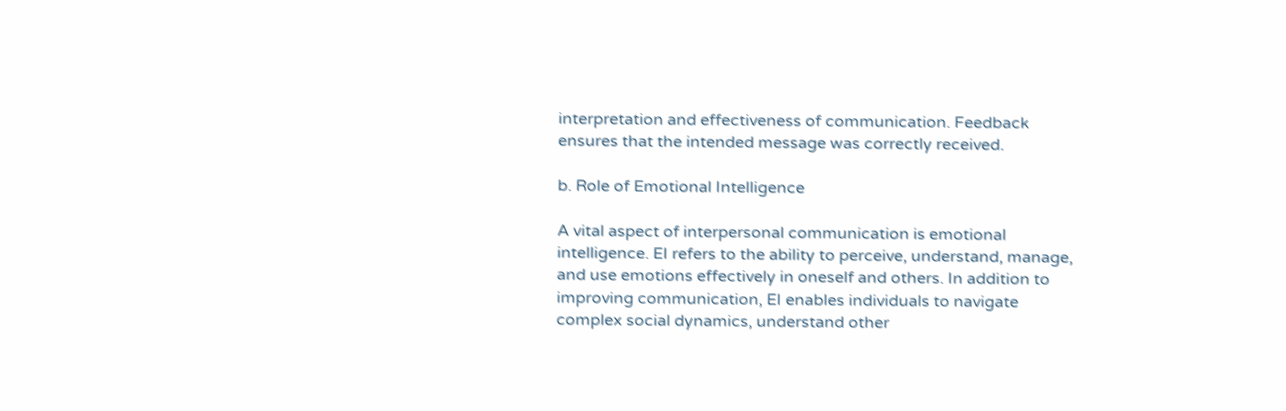interpretation and effectiveness of communication. Feedback ensures that the intended message was correctly received.

b. Role of Emotional Intelligence

A vital aspect of interpersonal communication is emotional intelligence. EI refers to the ability to perceive, understand, manage, and use emotions effectively in oneself and others. In addition to improving communication, EI enables individuals to navigate complex social dynamics, understand other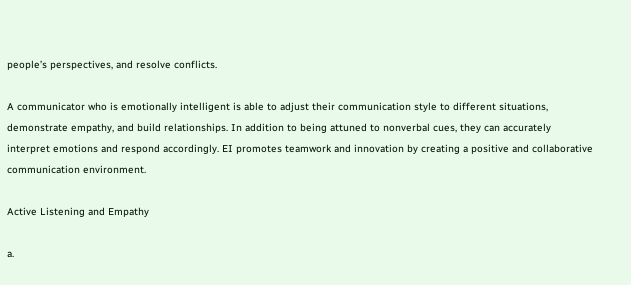people’s perspectives, and resolve conflicts.

A communicator who is emotionally intelligent is able to adjust their communication style to different situations, demonstrate empathy, and build relationships. In addition to being attuned to nonverbal cues, they can accurately interpret emotions and respond accordingly. EI promotes teamwork and innovation by creating a positive and collaborative communication environment.

Active Listening and Empathy

a.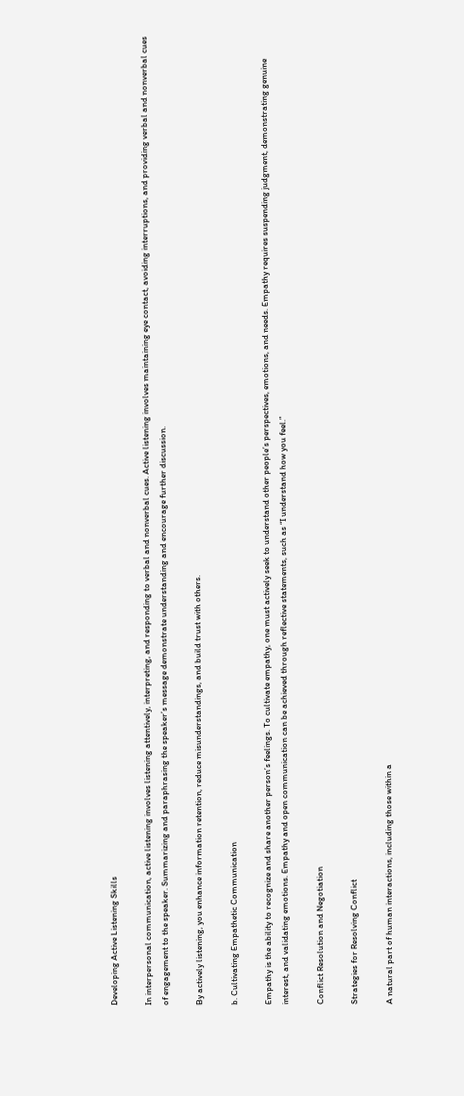Developing Active Listening Skills

In interpersonal communication, active listening involves listening attentively, interpreting, and responding to verbal and nonverbal cues. Active listening involves maintaining eye contact, avoiding interruptions, and providing verbal and nonverbal cues of engagement to the speaker. Summarizing and paraphrasing the speaker’s message demonstrate understanding and encourage further discussion.

By actively listening, you enhance information retention, reduce misunderstandings, and build trust with others.

b. Cultivating Empathetic Communication

Empathy is the ability to recognize and share another person’s feelings. To cultivate empathy, one must actively seek to understand other people’s perspectives, emotions, and needs. Empathy requires suspending judgment, demonstrating genuine interest, and validating emotions. Empathy and open communication can be achieved through reflective statements, such as “I understand how you feel.”

Conflict Resolution and Negotiation

Strategies for Resolving Conflict

A natural part of human interactions, including those within a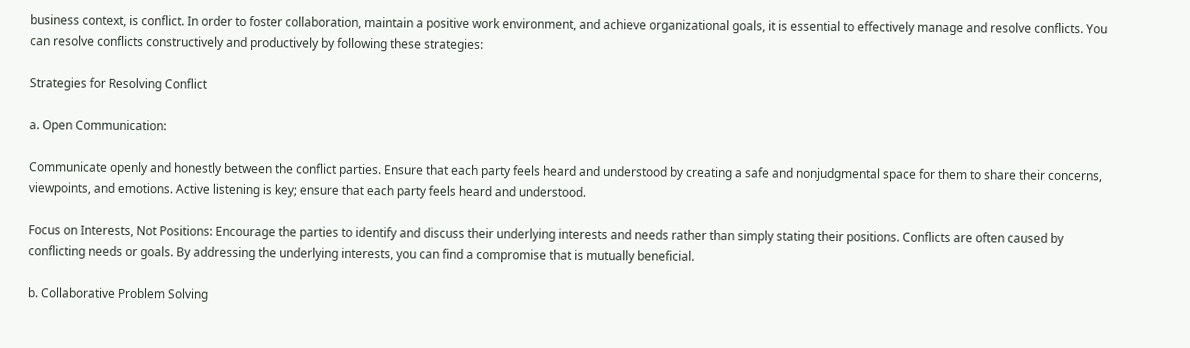business context, is conflict. In order to foster collaboration, maintain a positive work environment, and achieve organizational goals, it is essential to effectively manage and resolve conflicts. You can resolve conflicts constructively and productively by following these strategies:

Strategies for Resolving Conflict

a. Open Communication:

Communicate openly and honestly between the conflict parties. Ensure that each party feels heard and understood by creating a safe and nonjudgmental space for them to share their concerns, viewpoints, and emotions. Active listening is key; ensure that each party feels heard and understood.

Focus on Interests, Not Positions: Encourage the parties to identify and discuss their underlying interests and needs rather than simply stating their positions. Conflicts are often caused by conflicting needs or goals. By addressing the underlying interests, you can find a compromise that is mutually beneficial.

b. Collaborative Problem Solving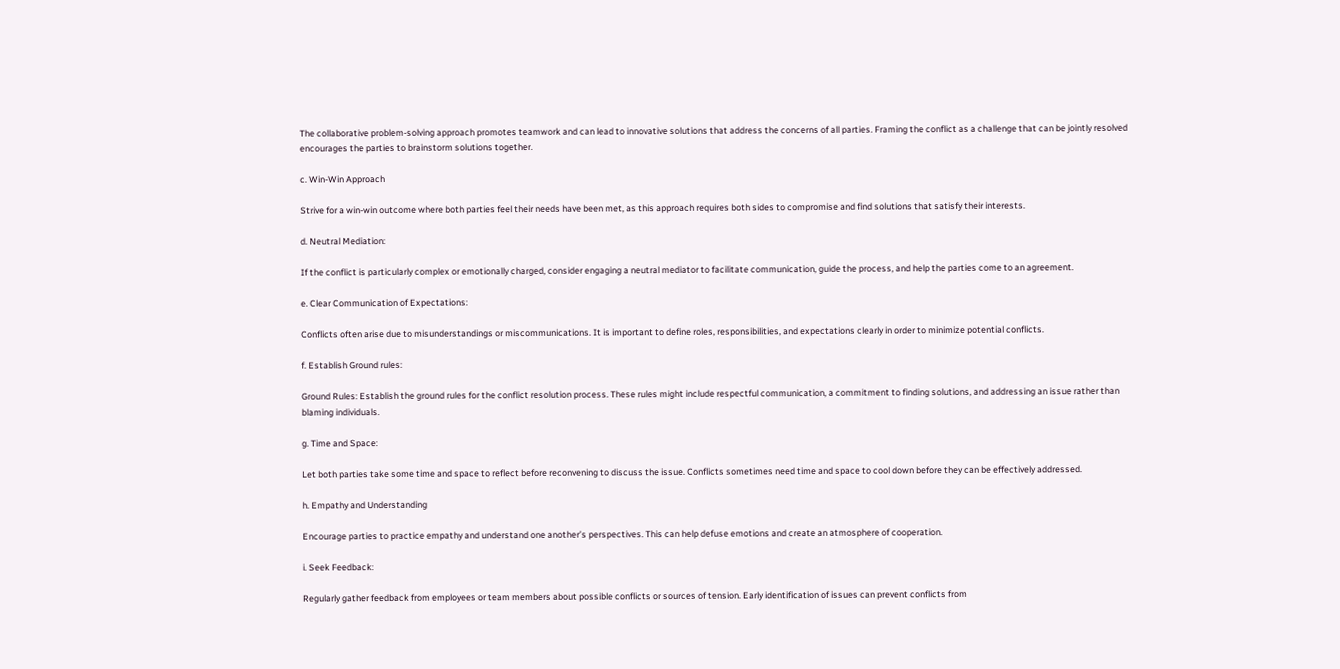The collaborative problem-solving approach promotes teamwork and can lead to innovative solutions that address the concerns of all parties. Framing the conflict as a challenge that can be jointly resolved encourages the parties to brainstorm solutions together.

c. Win-Win Approach

Strive for a win-win outcome where both parties feel their needs have been met, as this approach requires both sides to compromise and find solutions that satisfy their interests.

d. Neutral Mediation:

If the conflict is particularly complex or emotionally charged, consider engaging a neutral mediator to facilitate communication, guide the process, and help the parties come to an agreement.

e. Clear Communication of Expectations:

Conflicts often arise due to misunderstandings or miscommunications. It is important to define roles, responsibilities, and expectations clearly in order to minimize potential conflicts.

f. Establish Ground rules:

Ground Rules: Establish the ground rules for the conflict resolution process. These rules might include respectful communication, a commitment to finding solutions, and addressing an issue rather than blaming individuals.

g. Time and Space:

Let both parties take some time and space to reflect before reconvening to discuss the issue. Conflicts sometimes need time and space to cool down before they can be effectively addressed.

h. Empathy and Understanding

Encourage parties to practice empathy and understand one another’s perspectives. This can help defuse emotions and create an atmosphere of cooperation.

i. Seek Feedback:

Regularly gather feedback from employees or team members about possible conflicts or sources of tension. Early identification of issues can prevent conflicts from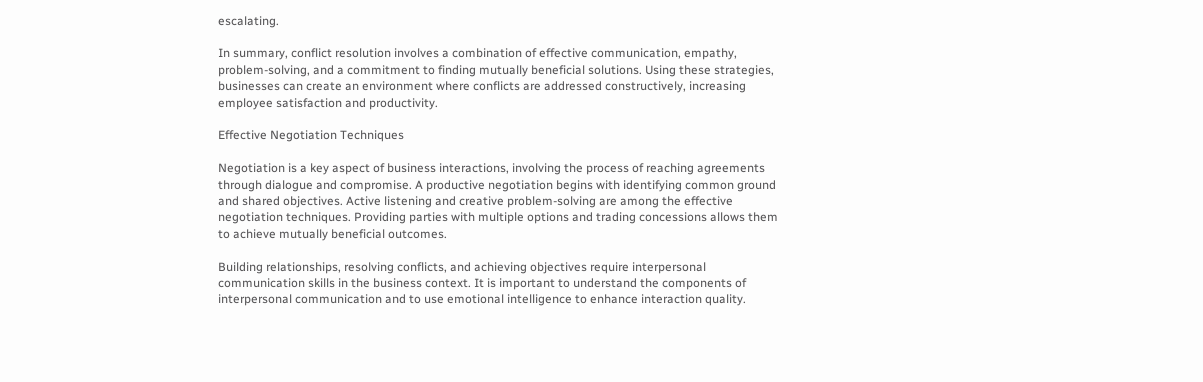escalating.

In summary, conflict resolution involves a combination of effective communication, empathy, problem-solving, and a commitment to finding mutually beneficial solutions. Using these strategies, businesses can create an environment where conflicts are addressed constructively, increasing employee satisfaction and productivity.

Effective Negotiation Techniques

Negotiation is a key aspect of business interactions, involving the process of reaching agreements through dialogue and compromise. A productive negotiation begins with identifying common ground and shared objectives. Active listening and creative problem-solving are among the effective negotiation techniques. Providing parties with multiple options and trading concessions allows them to achieve mutually beneficial outcomes.

Building relationships, resolving conflicts, and achieving objectives require interpersonal communication skills in the business context. It is important to understand the components of interpersonal communication and to use emotional intelligence to enhance interaction quality.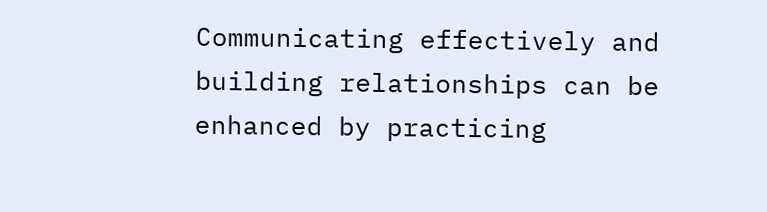Communicating effectively and building relationships can be enhanced by practicing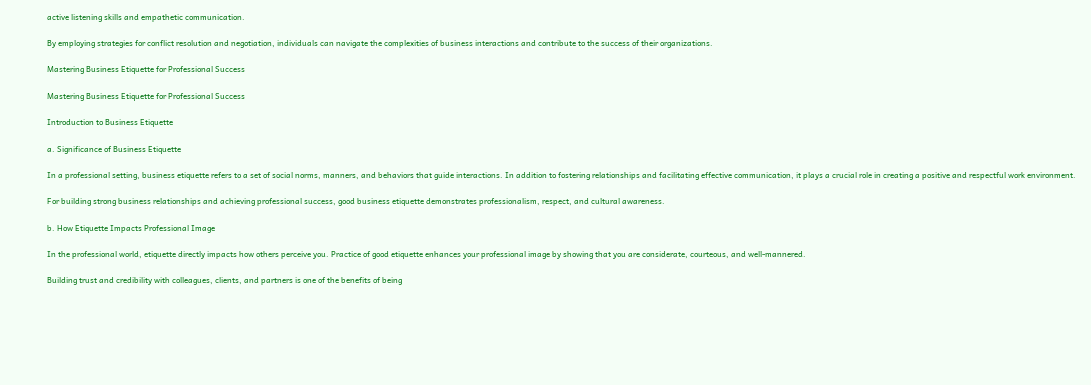active listening skills and empathetic communication.

By employing strategies for conflict resolution and negotiation, individuals can navigate the complexities of business interactions and contribute to the success of their organizations.

Mastering Business Etiquette for Professional Success

Mastering Business Etiquette for Professional Success

Introduction to Business Etiquette

a. Significance of Business Etiquette

In a professional setting, business etiquette refers to a set of social norms, manners, and behaviors that guide interactions. In addition to fostering relationships and facilitating effective communication, it plays a crucial role in creating a positive and respectful work environment.

For building strong business relationships and achieving professional success, good business etiquette demonstrates professionalism, respect, and cultural awareness.

b. How Etiquette Impacts Professional Image

In the professional world, etiquette directly impacts how others perceive you. Practice of good etiquette enhances your professional image by showing that you are considerate, courteous, and well-mannered.

Building trust and credibility with colleagues, clients, and partners is one of the benefits of being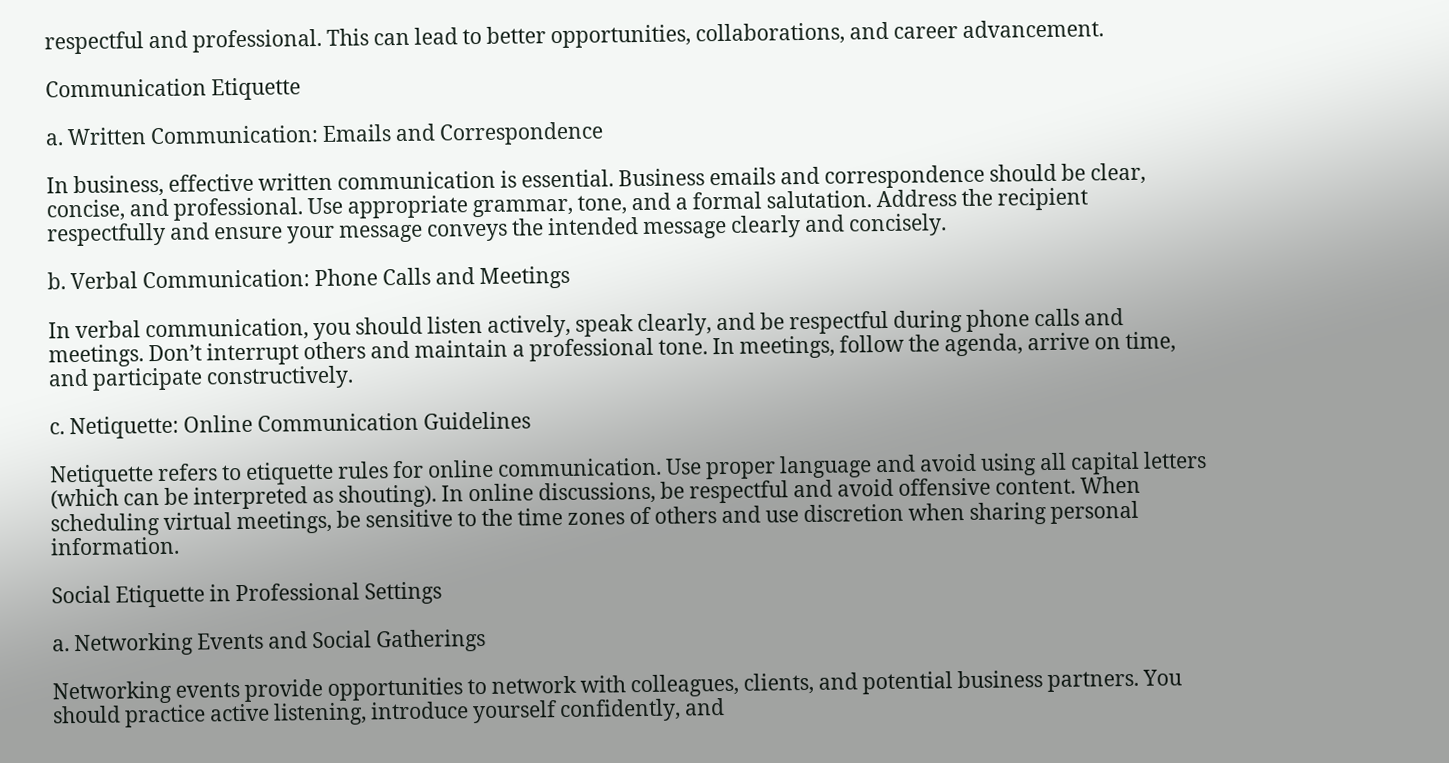respectful and professional. This can lead to better opportunities, collaborations, and career advancement.

Communication Etiquette

a. Written Communication: Emails and Correspondence

In business, effective written communication is essential. Business emails and correspondence should be clear, concise, and professional. Use appropriate grammar, tone, and a formal salutation. Address the recipient respectfully and ensure your message conveys the intended message clearly and concisely.

b. Verbal Communication: Phone Calls and Meetings

In verbal communication, you should listen actively, speak clearly, and be respectful during phone calls and meetings. Don’t interrupt others and maintain a professional tone. In meetings, follow the agenda, arrive on time, and participate constructively.

c. Netiquette: Online Communication Guidelines

Netiquette refers to etiquette rules for online communication. Use proper language and avoid using all capital letters (which can be interpreted as shouting). In online discussions, be respectful and avoid offensive content. When scheduling virtual meetings, be sensitive to the time zones of others and use discretion when sharing personal information.

Social Etiquette in Professional Settings

a. Networking Events and Social Gatherings

Networking events provide opportunities to network with colleagues, clients, and potential business partners. You should practice active listening, introduce yourself confidently, and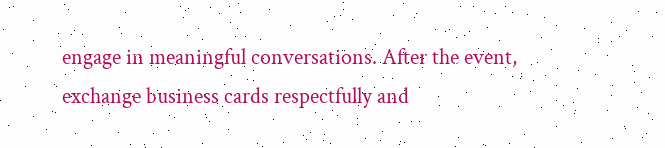engage in meaningful conversations. After the event, exchange business cards respectfully and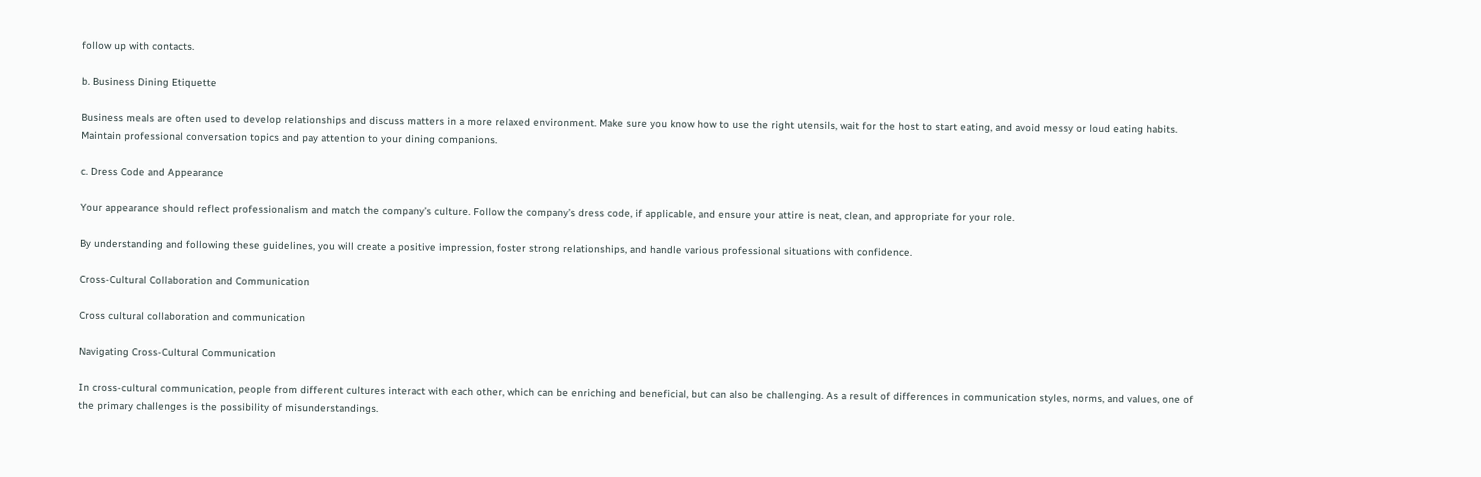follow up with contacts.

b. Business Dining Etiquette

Business meals are often used to develop relationships and discuss matters in a more relaxed environment. Make sure you know how to use the right utensils, wait for the host to start eating, and avoid messy or loud eating habits. Maintain professional conversation topics and pay attention to your dining companions.

c. Dress Code and Appearance

Your appearance should reflect professionalism and match the company’s culture. Follow the company’s dress code, if applicable, and ensure your attire is neat, clean, and appropriate for your role.

By understanding and following these guidelines, you will create a positive impression, foster strong relationships, and handle various professional situations with confidence.

Cross-Cultural Collaboration and Communication

Cross cultural collaboration and communication

Navigating Cross-Cultural Communication

In cross-cultural communication, people from different cultures interact with each other, which can be enriching and beneficial, but can also be challenging. As a result of differences in communication styles, norms, and values, one of the primary challenges is the possibility of misunderstandings.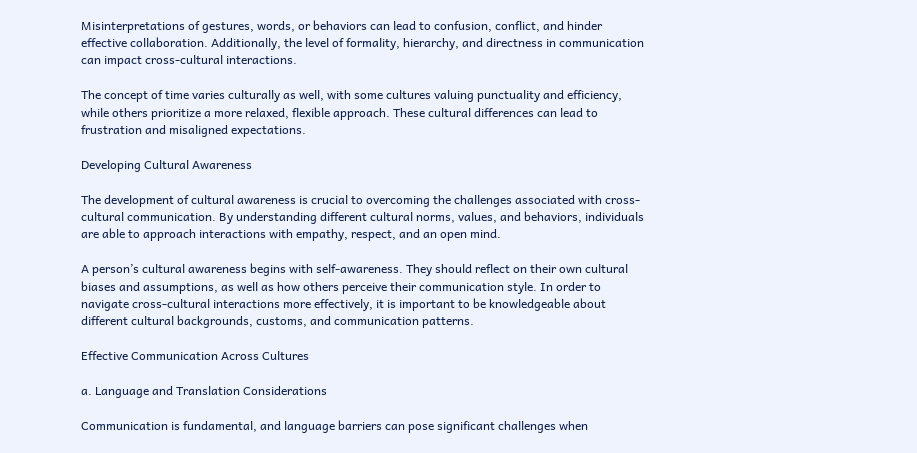Misinterpretations of gestures, words, or behaviors can lead to confusion, conflict, and hinder effective collaboration. Additionally, the level of formality, hierarchy, and directness in communication can impact cross-cultural interactions.

The concept of time varies culturally as well, with some cultures valuing punctuality and efficiency, while others prioritize a more relaxed, flexible approach. These cultural differences can lead to frustration and misaligned expectations.

Developing Cultural Awareness

The development of cultural awareness is crucial to overcoming the challenges associated with cross-cultural communication. By understanding different cultural norms, values, and behaviors, individuals are able to approach interactions with empathy, respect, and an open mind.

A person’s cultural awareness begins with self-awareness. They should reflect on their own cultural biases and assumptions, as well as how others perceive their communication style. In order to navigate cross-cultural interactions more effectively, it is important to be knowledgeable about different cultural backgrounds, customs, and communication patterns.

Effective Communication Across Cultures

a. Language and Translation Considerations

Communication is fundamental, and language barriers can pose significant challenges when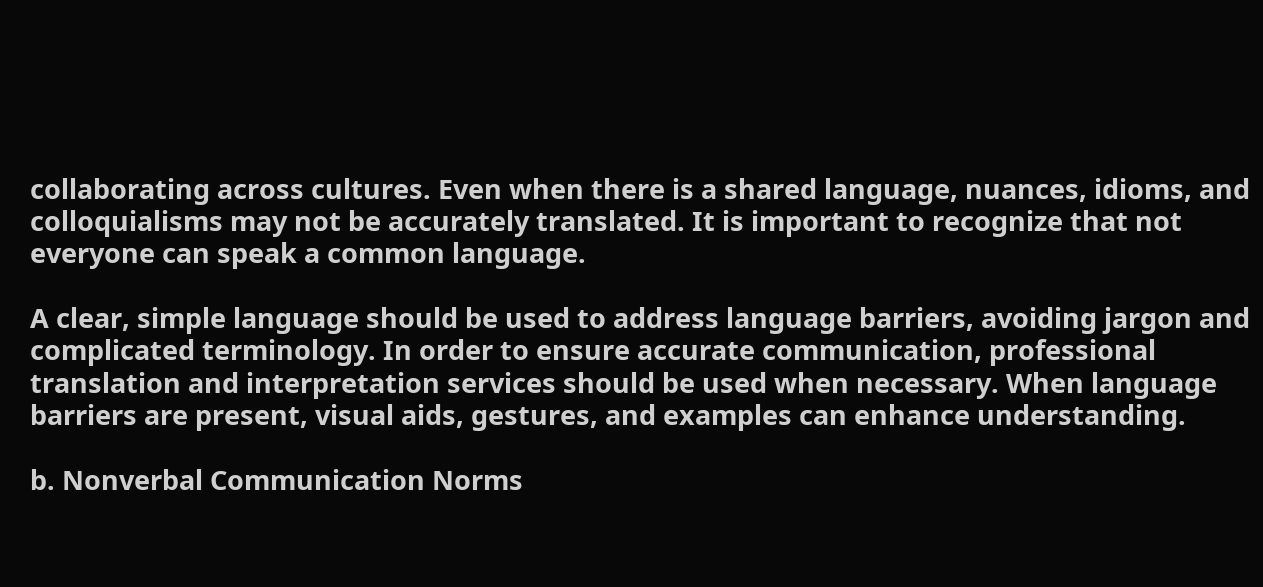collaborating across cultures. Even when there is a shared language, nuances, idioms, and colloquialisms may not be accurately translated. It is important to recognize that not everyone can speak a common language.

A clear, simple language should be used to address language barriers, avoiding jargon and complicated terminology. In order to ensure accurate communication, professional translation and interpretation services should be used when necessary. When language barriers are present, visual aids, gestures, and examples can enhance understanding.

b. Nonverbal Communication Norms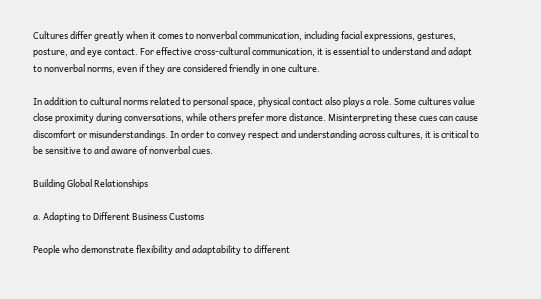Cultures differ greatly when it comes to nonverbal communication, including facial expressions, gestures, posture, and eye contact. For effective cross-cultural communication, it is essential to understand and adapt to nonverbal norms, even if they are considered friendly in one culture.

In addition to cultural norms related to personal space, physical contact also plays a role. Some cultures value close proximity during conversations, while others prefer more distance. Misinterpreting these cues can cause discomfort or misunderstandings. In order to convey respect and understanding across cultures, it is critical to be sensitive to and aware of nonverbal cues.

Building Global Relationships

a. Adapting to Different Business Customs

People who demonstrate flexibility and adaptability to different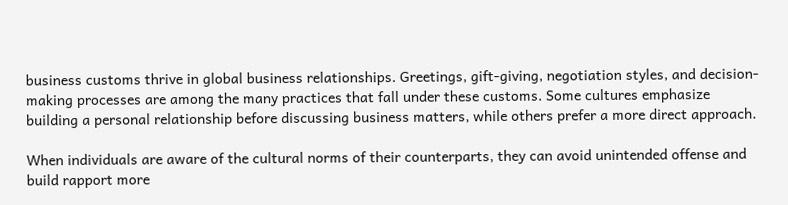business customs thrive in global business relationships. Greetings, gift-giving, negotiation styles, and decision-making processes are among the many practices that fall under these customs. Some cultures emphasize building a personal relationship before discussing business matters, while others prefer a more direct approach.

When individuals are aware of the cultural norms of their counterparts, they can avoid unintended offense and build rapport more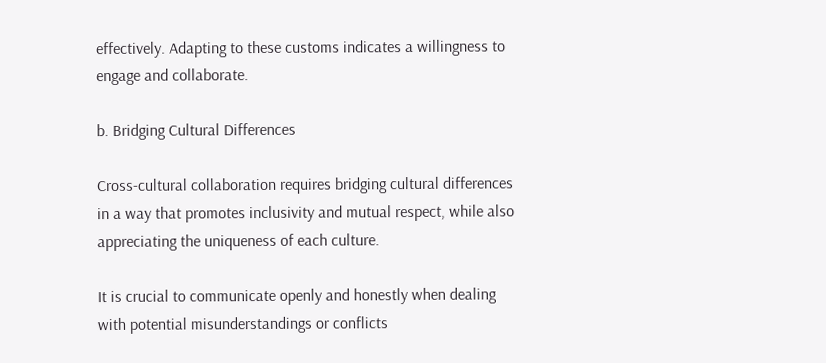effectively. Adapting to these customs indicates a willingness to engage and collaborate.

b. Bridging Cultural Differences

Cross-cultural collaboration requires bridging cultural differences in a way that promotes inclusivity and mutual respect, while also appreciating the uniqueness of each culture.

It is crucial to communicate openly and honestly when dealing with potential misunderstandings or conflicts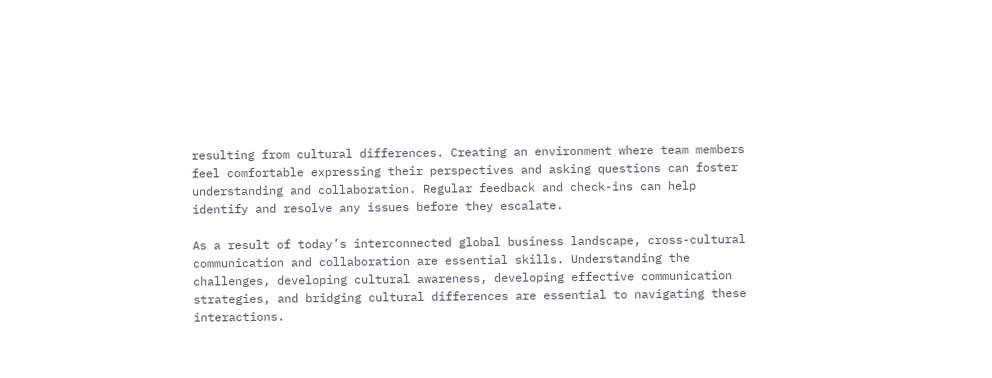resulting from cultural differences. Creating an environment where team members feel comfortable expressing their perspectives and asking questions can foster understanding and collaboration. Regular feedback and check-ins can help identify and resolve any issues before they escalate.

As a result of today’s interconnected global business landscape, cross-cultural communication and collaboration are essential skills. Understanding the challenges, developing cultural awareness, developing effective communication strategies, and bridging cultural differences are essential to navigating these interactions.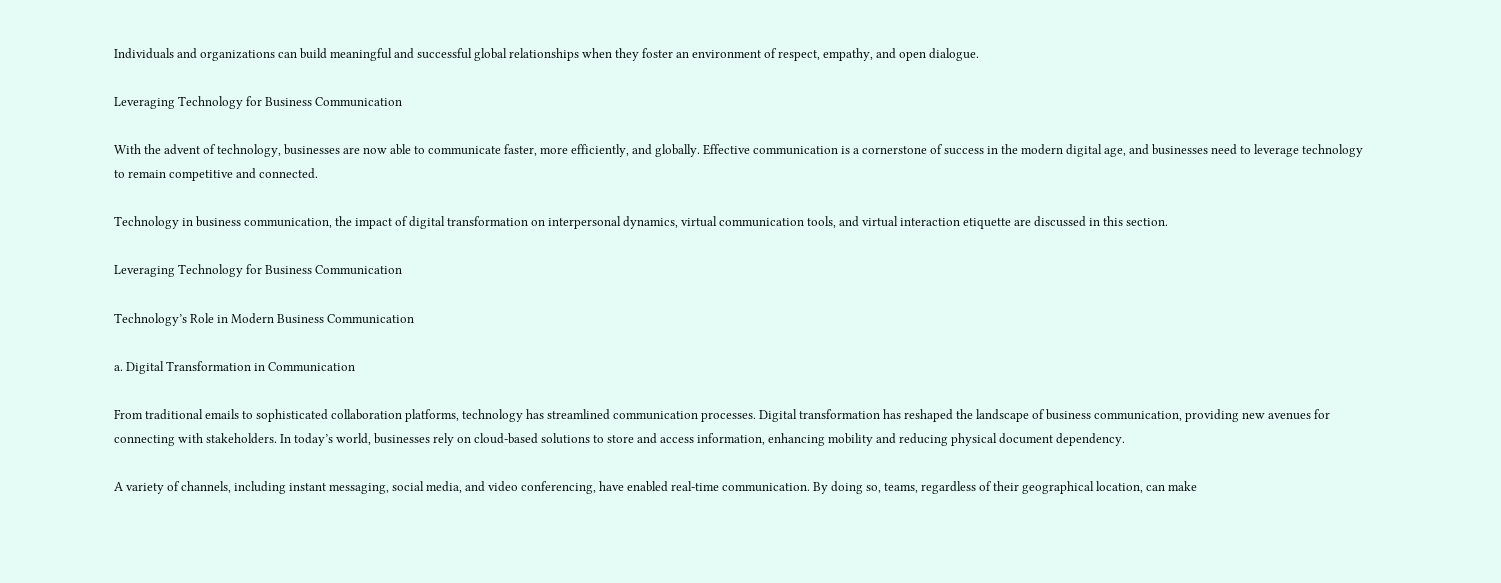Individuals and organizations can build meaningful and successful global relationships when they foster an environment of respect, empathy, and open dialogue.

Leveraging Technology for Business Communication

With the advent of technology, businesses are now able to communicate faster, more efficiently, and globally. Effective communication is a cornerstone of success in the modern digital age, and businesses need to leverage technology to remain competitive and connected.

Technology in business communication, the impact of digital transformation on interpersonal dynamics, virtual communication tools, and virtual interaction etiquette are discussed in this section.

Leveraging Technology for Business Communication

Technology’s Role in Modern Business Communication

a. Digital Transformation in Communication

From traditional emails to sophisticated collaboration platforms, technology has streamlined communication processes. Digital transformation has reshaped the landscape of business communication, providing new avenues for connecting with stakeholders. In today’s world, businesses rely on cloud-based solutions to store and access information, enhancing mobility and reducing physical document dependency.

A variety of channels, including instant messaging, social media, and video conferencing, have enabled real-time communication. By doing so, teams, regardless of their geographical location, can make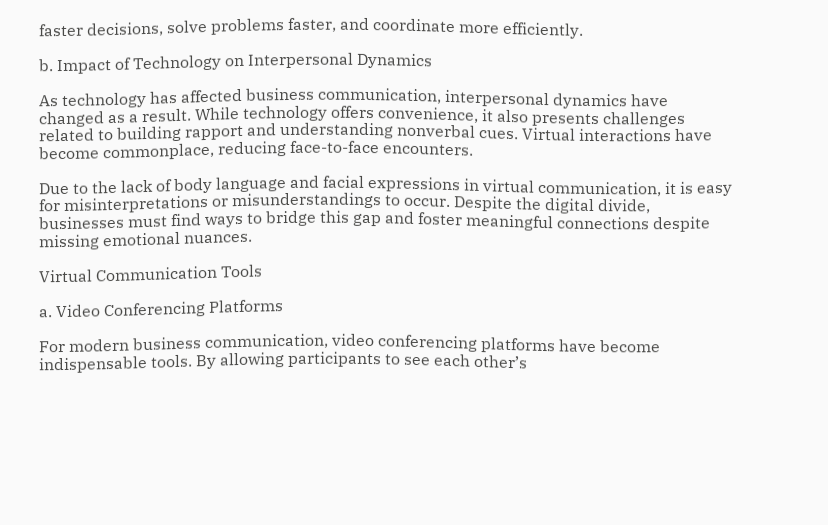faster decisions, solve problems faster, and coordinate more efficiently.

b. Impact of Technology on Interpersonal Dynamics

As technology has affected business communication, interpersonal dynamics have changed as a result. While technology offers convenience, it also presents challenges related to building rapport and understanding nonverbal cues. Virtual interactions have become commonplace, reducing face-to-face encounters.

Due to the lack of body language and facial expressions in virtual communication, it is easy for misinterpretations or misunderstandings to occur. Despite the digital divide, businesses must find ways to bridge this gap and foster meaningful connections despite missing emotional nuances.

Virtual Communication Tools

a. Video Conferencing Platforms

For modern business communication, video conferencing platforms have become indispensable tools. By allowing participants to see each other’s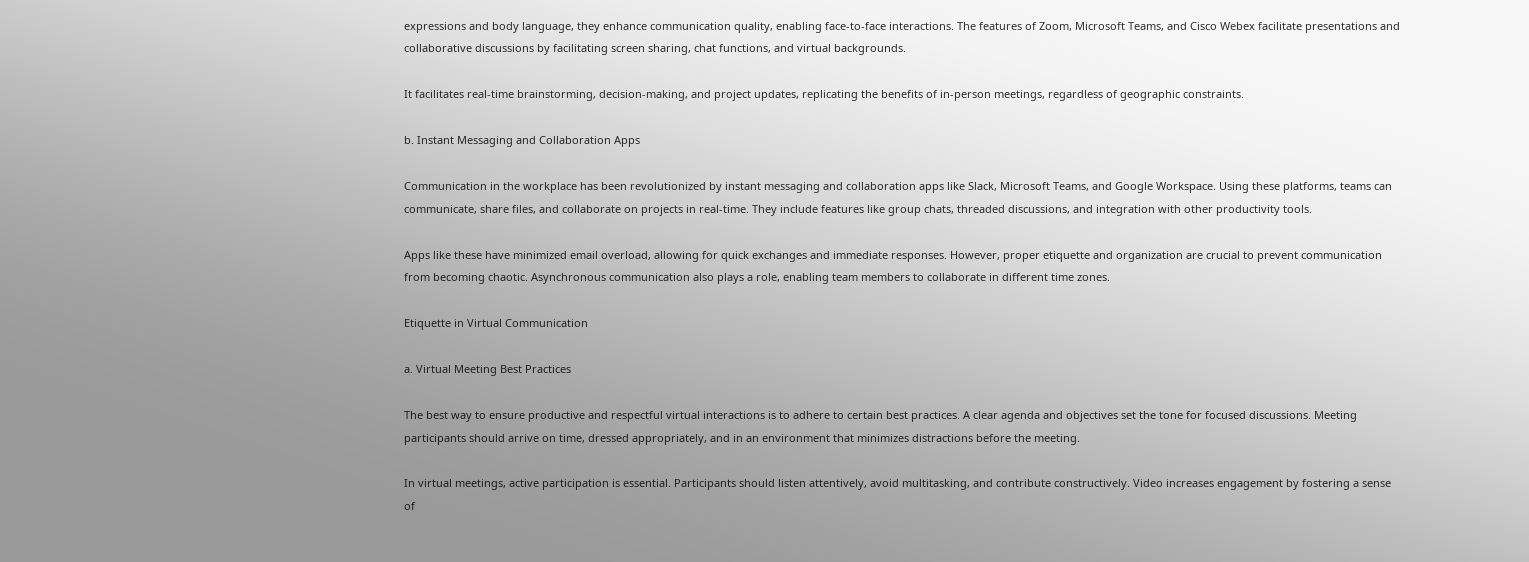expressions and body language, they enhance communication quality, enabling face-to-face interactions. The features of Zoom, Microsoft Teams, and Cisco Webex facilitate presentations and collaborative discussions by facilitating screen sharing, chat functions, and virtual backgrounds.

It facilitates real-time brainstorming, decision-making, and project updates, replicating the benefits of in-person meetings, regardless of geographic constraints.

b. Instant Messaging and Collaboration Apps

Communication in the workplace has been revolutionized by instant messaging and collaboration apps like Slack, Microsoft Teams, and Google Workspace. Using these platforms, teams can communicate, share files, and collaborate on projects in real-time. They include features like group chats, threaded discussions, and integration with other productivity tools.

Apps like these have minimized email overload, allowing for quick exchanges and immediate responses. However, proper etiquette and organization are crucial to prevent communication from becoming chaotic. Asynchronous communication also plays a role, enabling team members to collaborate in different time zones.

Etiquette in Virtual Communication

a. Virtual Meeting Best Practices

The best way to ensure productive and respectful virtual interactions is to adhere to certain best practices. A clear agenda and objectives set the tone for focused discussions. Meeting participants should arrive on time, dressed appropriately, and in an environment that minimizes distractions before the meeting.

In virtual meetings, active participation is essential. Participants should listen attentively, avoid multitasking, and contribute constructively. Video increases engagement by fostering a sense of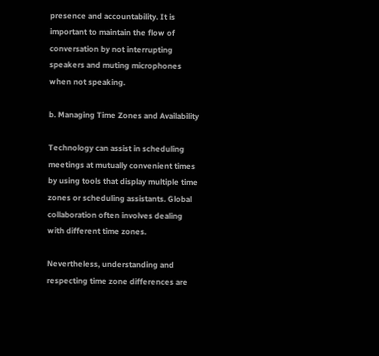presence and accountability. It is important to maintain the flow of conversation by not interrupting speakers and muting microphones when not speaking.

b. Managing Time Zones and Availability

Technology can assist in scheduling meetings at mutually convenient times by using tools that display multiple time zones or scheduling assistants. Global collaboration often involves dealing with different time zones.

Nevertheless, understanding and respecting time zone differences are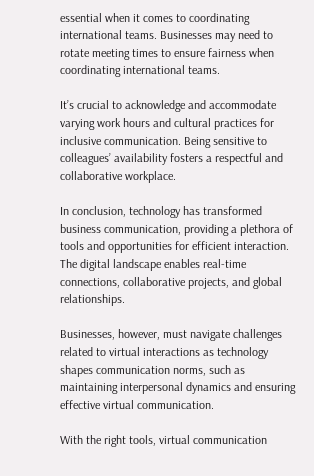essential when it comes to coordinating international teams. Businesses may need to rotate meeting times to ensure fairness when coordinating international teams.

It’s crucial to acknowledge and accommodate varying work hours and cultural practices for inclusive communication. Being sensitive to colleagues’ availability fosters a respectful and collaborative workplace.

In conclusion, technology has transformed business communication, providing a plethora of tools and opportunities for efficient interaction. The digital landscape enables real-time connections, collaborative projects, and global relationships.

Businesses, however, must navigate challenges related to virtual interactions as technology shapes communication norms, such as maintaining interpersonal dynamics and ensuring effective virtual communication.

With the right tools, virtual communication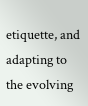etiquette, and adapting to the evolving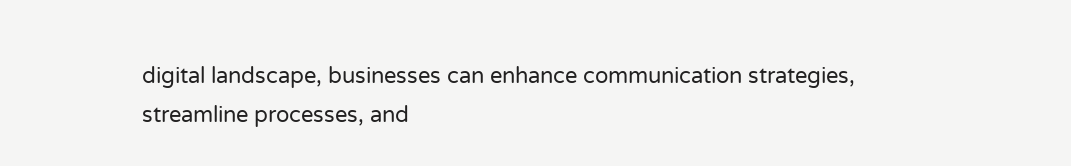digital landscape, businesses can enhance communication strategies, streamline processes, and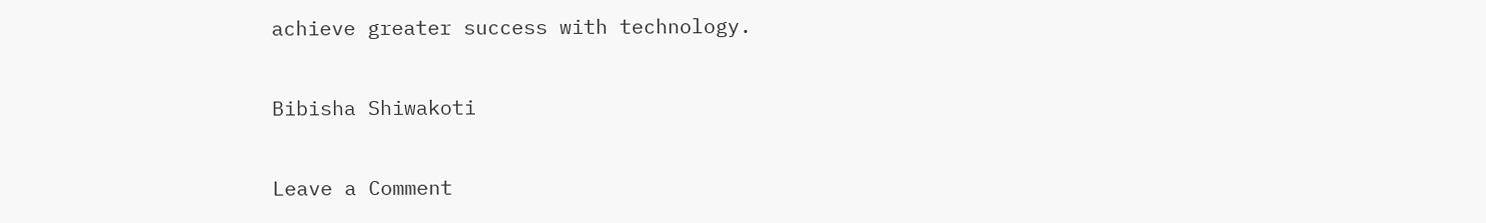achieve greater success with technology.

Bibisha Shiwakoti

Leave a Comment